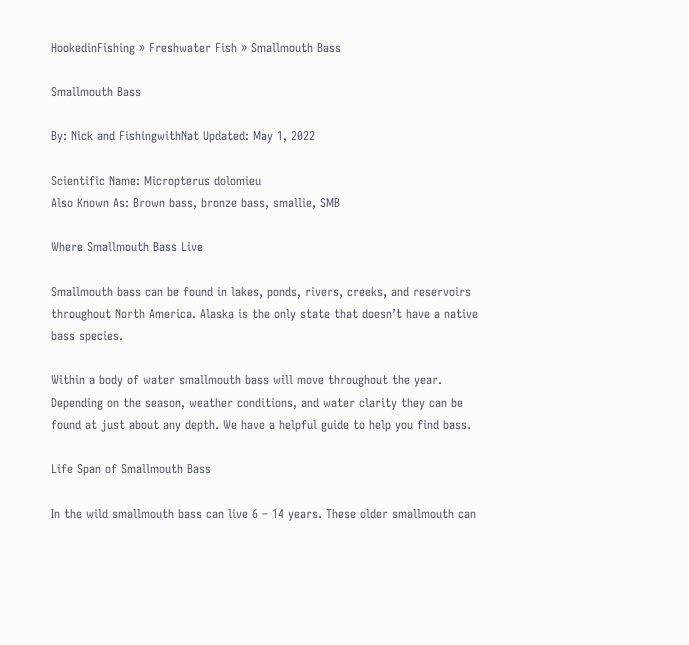HookedinFishing » Freshwater Fish » Smallmouth Bass

Smallmouth Bass

By: Nick and FishingwithNat Updated: May 1, 2022

Scientific Name: Micropterus dolomieu
Also Known As: Brown bass, bronze bass, smallie, SMB

Where Smallmouth Bass Live

Smallmouth bass can be found in lakes, ponds, rivers, creeks, and reservoirs throughout North America. Alaska is the only state that doesn’t have a native bass species.

Within a body of water smallmouth bass will move throughout the year. Depending on the season, weather conditions, and water clarity they can be found at just about any depth. We have a helpful guide to help you find bass.

Life Span of Smallmouth Bass

In the wild smallmouth bass can live 6 – 14 years. These older smallmouth can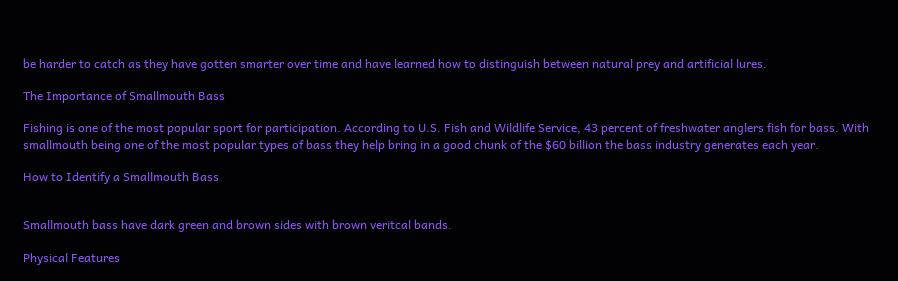be harder to catch as they have gotten smarter over time and have learned how to distinguish between natural prey and artificial lures.

The Importance of Smallmouth Bass

Fishing is one of the most popular sport for participation. According to U.S. Fish and Wildlife Service, 43 percent of freshwater anglers fish for bass. With smallmouth being one of the most popular types of bass they help bring in a good chunk of the $60 billion the bass industry generates each year.

How to Identify a Smallmouth Bass


Smallmouth bass have dark green and brown sides with brown veritcal bands.

Physical Features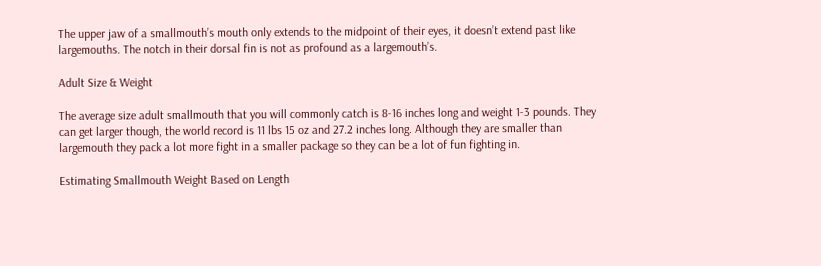The upper jaw of a smallmouth’s mouth only extends to the midpoint of their eyes, it doesn’t extend past like largemouths. The notch in their dorsal fin is not as profound as a largemouth’s.

Adult Size & Weight

The average size adult smallmouth that you will commonly catch is 8-16 inches long and weight 1-3 pounds. They can get larger though, the world record is 11 lbs 15 oz and 27.2 inches long. Although they are smaller than largemouth they pack a lot more fight in a smaller package so they can be a lot of fun fighting in.

Estimating Smallmouth Weight Based on Length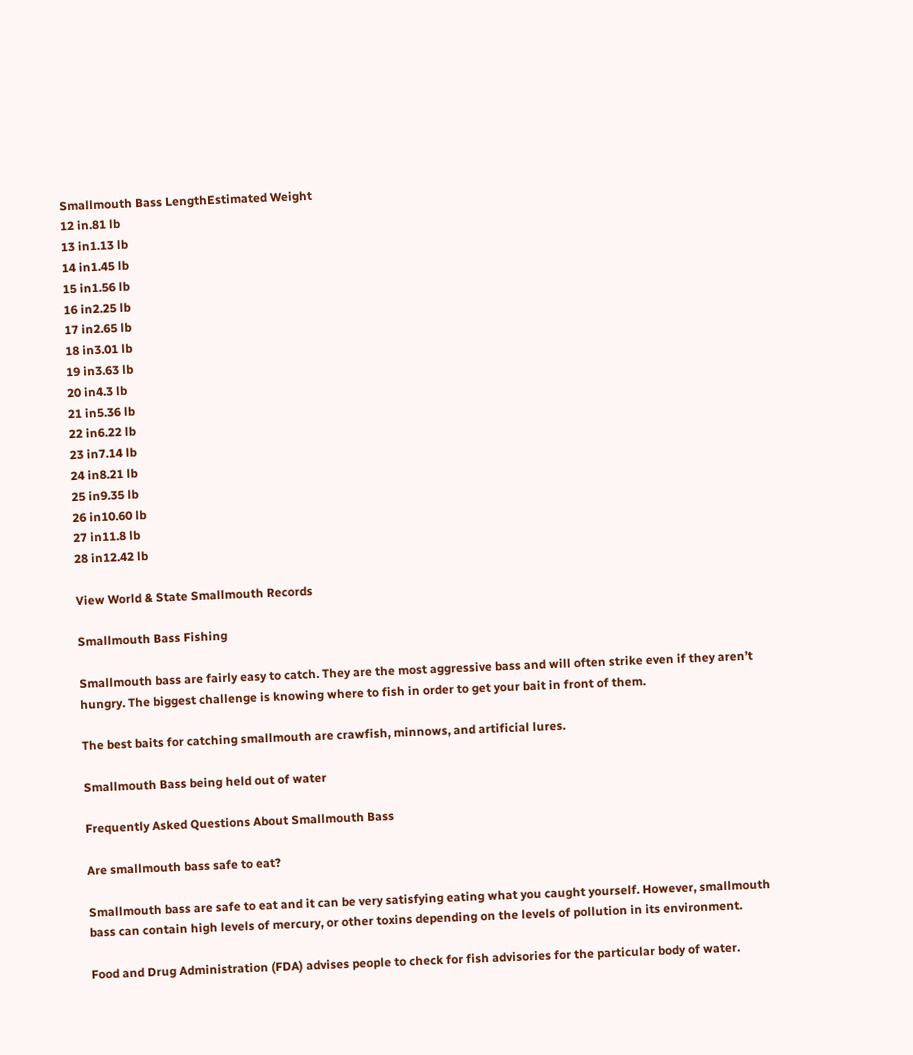Smallmouth Bass LengthEstimated Weight
12 in.81 lb
13 in1.13 lb
14 in1.45 lb
15 in1.56 lb
16 in2.25 lb
17 in2.65 lb
18 in3.01 lb
19 in3.63 lb
20 in4.3 lb
21 in5.36 lb
22 in6.22 lb
23 in7.14 lb
24 in8.21 lb
25 in9.35 lb
26 in10.60 lb
27 in11.8 lb
28 in12.42 lb

View World & State Smallmouth Records

Smallmouth Bass Fishing

Smallmouth bass are fairly easy to catch. They are the most aggressive bass and will often strike even if they aren’t hungry. The biggest challenge is knowing where to fish in order to get your bait in front of them.

The best baits for catching smallmouth are crawfish, minnows, and artificial lures.

Smallmouth Bass being held out of water

Frequently Asked Questions About Smallmouth Bass

Are smallmouth bass safe to eat?

Smallmouth bass are safe to eat and it can be very satisfying eating what you caught yourself. However, smallmouth bass can contain high levels of mercury, or other toxins depending on the levels of pollution in its environment.

Food and Drug Administration (FDA) advises people to check for fish advisories for the particular body of water.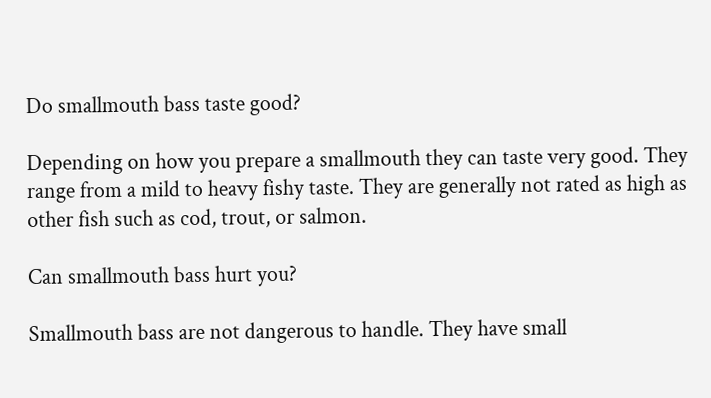Do smallmouth bass taste good?

Depending on how you prepare a smallmouth they can taste very good. They range from a mild to heavy fishy taste. They are generally not rated as high as other fish such as cod, trout, or salmon.

Can smallmouth bass hurt you?

Smallmouth bass are not dangerous to handle. They have small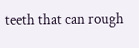teeth that can rough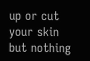up or cut your skin but nothing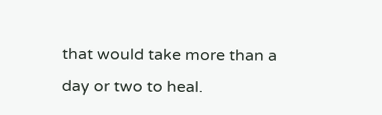that would take more than a day or two to heal.